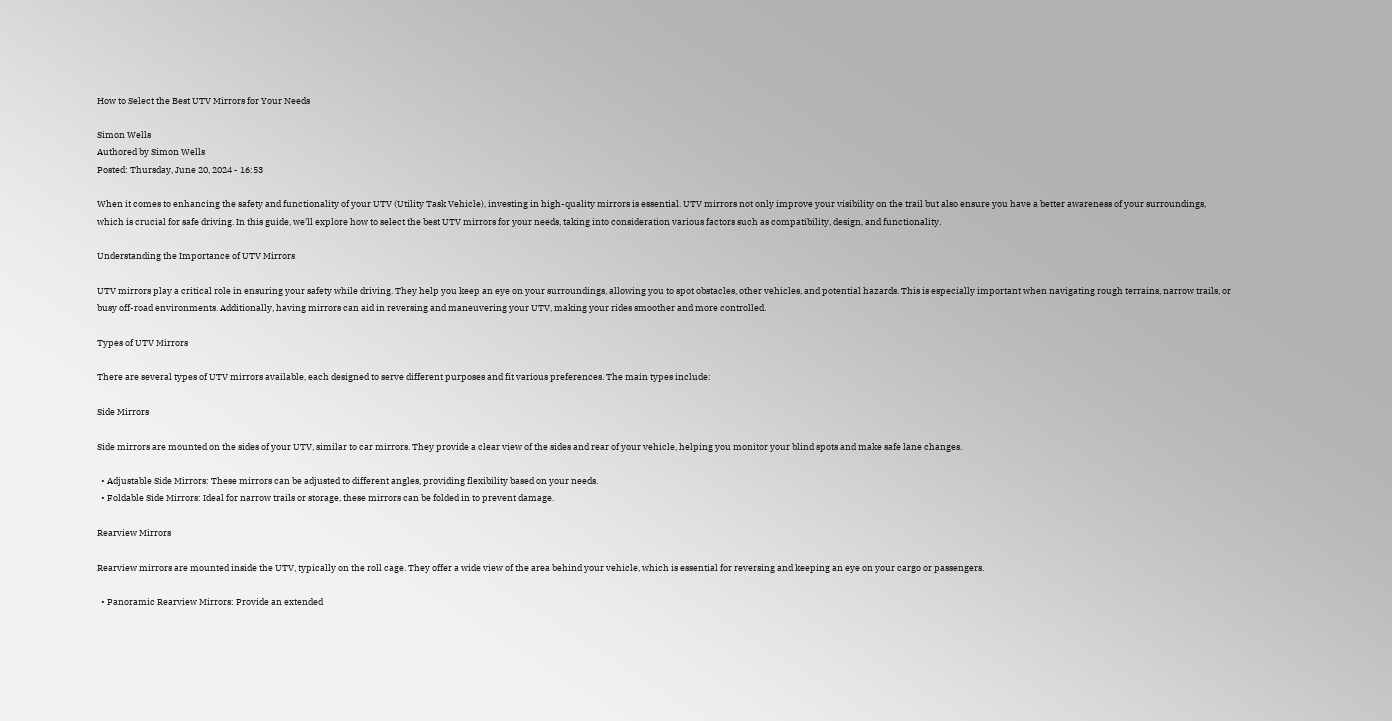How to Select the Best UTV Mirrors for Your Needs

Simon Wells
Authored by Simon Wells
Posted: Thursday, June 20, 2024 - 16:53

When it comes to enhancing the safety and functionality of your UTV (Utility Task Vehicle), investing in high-quality mirrors is essential. UTV mirrors not only improve your visibility on the trail but also ensure you have a better awareness of your surroundings, which is crucial for safe driving. In this guide, we'll explore how to select the best UTV mirrors for your needs, taking into consideration various factors such as compatibility, design, and functionality.

Understanding the Importance of UTV Mirrors

UTV mirrors play a critical role in ensuring your safety while driving. They help you keep an eye on your surroundings, allowing you to spot obstacles, other vehicles, and potential hazards. This is especially important when navigating rough terrains, narrow trails, or busy off-road environments. Additionally, having mirrors can aid in reversing and maneuvering your UTV, making your rides smoother and more controlled.

Types of UTV Mirrors

There are several types of UTV mirrors available, each designed to serve different purposes and fit various preferences. The main types include:

Side Mirrors

Side mirrors are mounted on the sides of your UTV, similar to car mirrors. They provide a clear view of the sides and rear of your vehicle, helping you monitor your blind spots and make safe lane changes.

  • Adjustable Side Mirrors: These mirrors can be adjusted to different angles, providing flexibility based on your needs.
  • Foldable Side Mirrors: Ideal for narrow trails or storage, these mirrors can be folded in to prevent damage.

Rearview Mirrors

Rearview mirrors are mounted inside the UTV, typically on the roll cage. They offer a wide view of the area behind your vehicle, which is essential for reversing and keeping an eye on your cargo or passengers.

  • Panoramic Rearview Mirrors: Provide an extended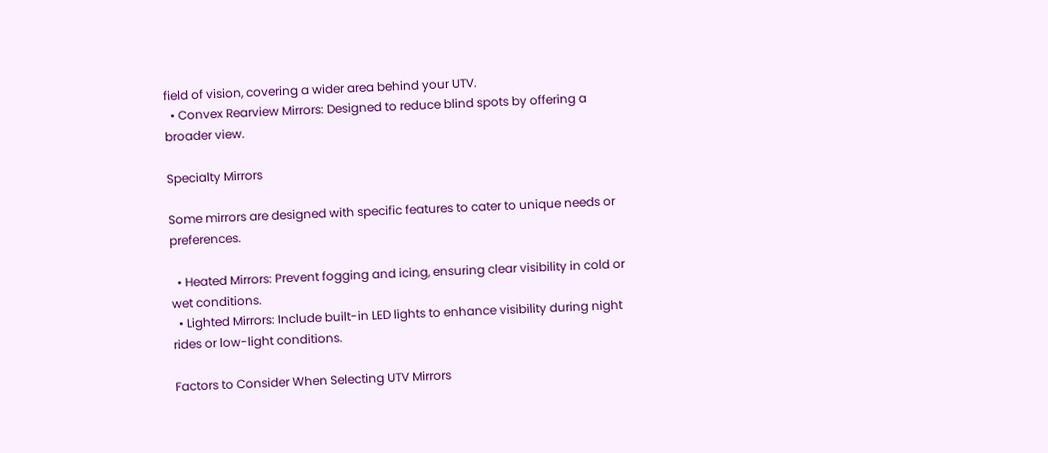field of vision, covering a wider area behind your UTV.
  • Convex Rearview Mirrors: Designed to reduce blind spots by offering a broader view.

Specialty Mirrors

Some mirrors are designed with specific features to cater to unique needs or preferences.

  • Heated Mirrors: Prevent fogging and icing, ensuring clear visibility in cold or wet conditions.
  • Lighted Mirrors: Include built-in LED lights to enhance visibility during night rides or low-light conditions.

Factors to Consider When Selecting UTV Mirrors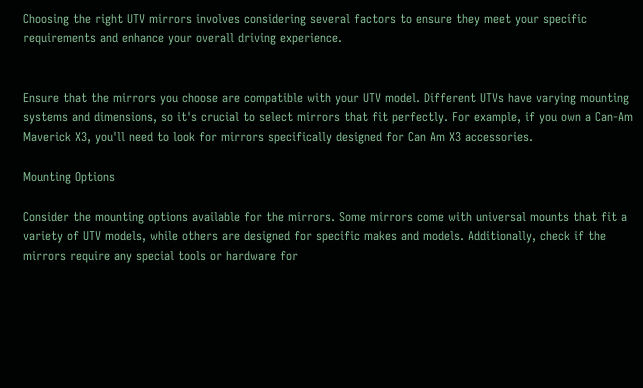Choosing the right UTV mirrors involves considering several factors to ensure they meet your specific requirements and enhance your overall driving experience.


Ensure that the mirrors you choose are compatible with your UTV model. Different UTVs have varying mounting systems and dimensions, so it's crucial to select mirrors that fit perfectly. For example, if you own a Can-Am Maverick X3, you'll need to look for mirrors specifically designed for Can Am X3 accessories.

Mounting Options

Consider the mounting options available for the mirrors. Some mirrors come with universal mounts that fit a variety of UTV models, while others are designed for specific makes and models. Additionally, check if the mirrors require any special tools or hardware for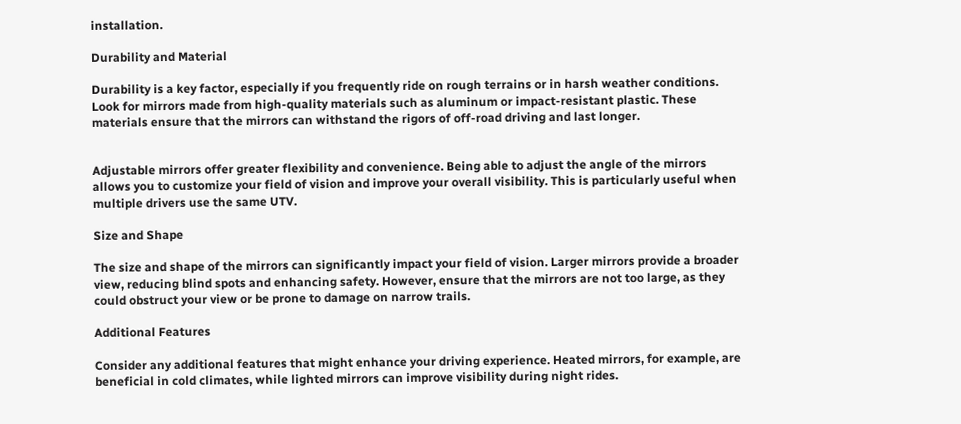installation.

Durability and Material

Durability is a key factor, especially if you frequently ride on rough terrains or in harsh weather conditions. Look for mirrors made from high-quality materials such as aluminum or impact-resistant plastic. These materials ensure that the mirrors can withstand the rigors of off-road driving and last longer.


Adjustable mirrors offer greater flexibility and convenience. Being able to adjust the angle of the mirrors allows you to customize your field of vision and improve your overall visibility. This is particularly useful when multiple drivers use the same UTV.

Size and Shape

The size and shape of the mirrors can significantly impact your field of vision. Larger mirrors provide a broader view, reducing blind spots and enhancing safety. However, ensure that the mirrors are not too large, as they could obstruct your view or be prone to damage on narrow trails.

Additional Features

Consider any additional features that might enhance your driving experience. Heated mirrors, for example, are beneficial in cold climates, while lighted mirrors can improve visibility during night rides.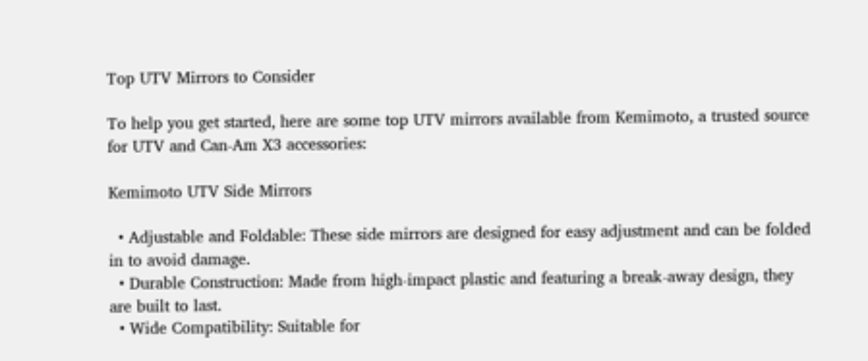Top UTV Mirrors to Consider

To help you get started, here are some top UTV mirrors available from Kemimoto, a trusted source for UTV and Can-Am X3 accessories:

Kemimoto UTV Side Mirrors

  • Adjustable and Foldable: These side mirrors are designed for easy adjustment and can be folded in to avoid damage.
  • Durable Construction: Made from high-impact plastic and featuring a break-away design, they are built to last.
  • Wide Compatibility: Suitable for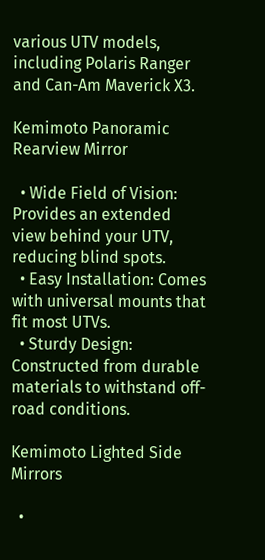various UTV models, including Polaris Ranger and Can-Am Maverick X3.

Kemimoto Panoramic Rearview Mirror

  • Wide Field of Vision: Provides an extended view behind your UTV, reducing blind spots.
  • Easy Installation: Comes with universal mounts that fit most UTVs.
  • Sturdy Design: Constructed from durable materials to withstand off-road conditions.

Kemimoto Lighted Side Mirrors

  •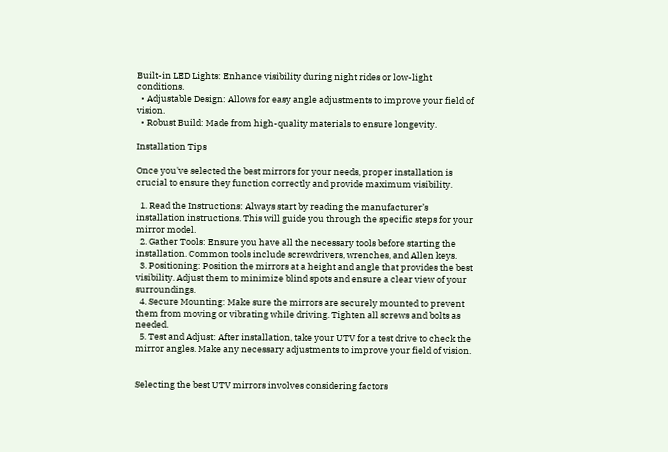Built-in LED Lights: Enhance visibility during night rides or low-light conditions.
  • Adjustable Design: Allows for easy angle adjustments to improve your field of vision.
  • Robust Build: Made from high-quality materials to ensure longevity.

Installation Tips

Once you've selected the best mirrors for your needs, proper installation is crucial to ensure they function correctly and provide maximum visibility.

  1. Read the Instructions: Always start by reading the manufacturer’s installation instructions. This will guide you through the specific steps for your mirror model.
  2. Gather Tools: Ensure you have all the necessary tools before starting the installation. Common tools include screwdrivers, wrenches, and Allen keys.
  3. Positioning: Position the mirrors at a height and angle that provides the best visibility. Adjust them to minimize blind spots and ensure a clear view of your surroundings.
  4. Secure Mounting: Make sure the mirrors are securely mounted to prevent them from moving or vibrating while driving. Tighten all screws and bolts as needed.
  5. Test and Adjust: After installation, take your UTV for a test drive to check the mirror angles. Make any necessary adjustments to improve your field of vision.


Selecting the best UTV mirrors involves considering factors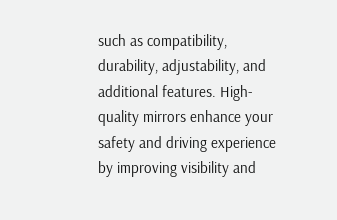such as compatibility, durability, adjustability, and additional features. High-quality mirrors enhance your safety and driving experience by improving visibility and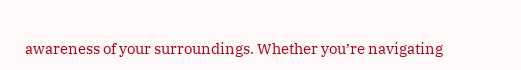awareness of your surroundings. Whether you’re navigating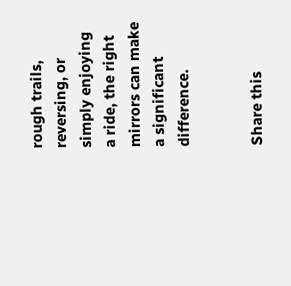rough trails, reversing, or simply enjoying a ride, the right mirrors can make a significant difference.


Share this